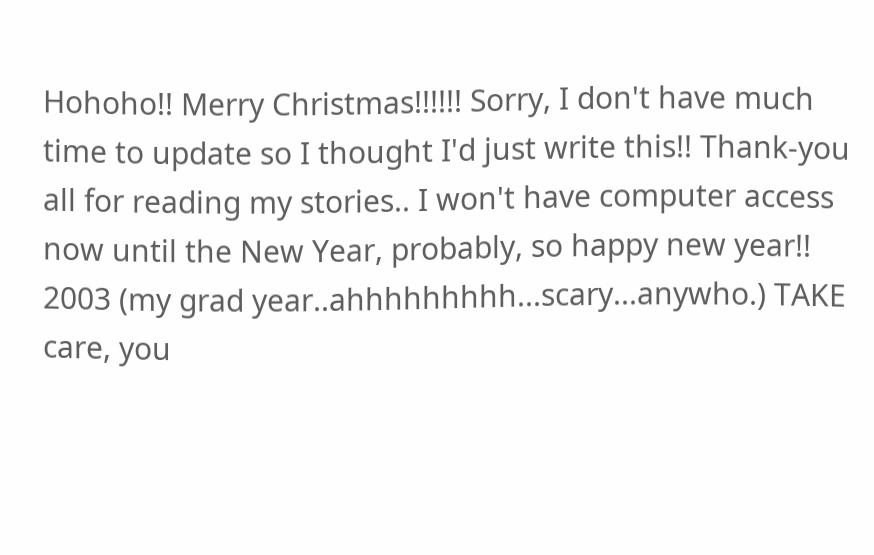Hohoho!! Merry Christmas!!!!!! Sorry, I don't have much time to update so I thought I'd just write this!! Thank-you all for reading my stories.. I won't have computer access now until the New Year, probably, so happy new year!! 2003 (my grad year..ahhhhhhhhh...scary...anywho.) TAKE care, you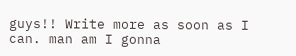guys!! Write more as soon as I can. man am I gonna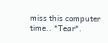miss this computer time.. *Tear*.